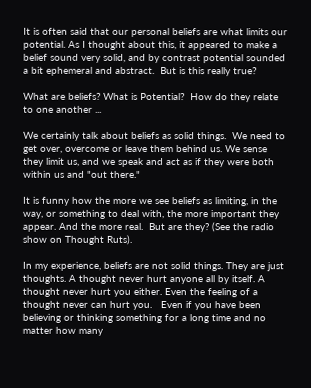It is often said that our personal beliefs are what limits our potential. As I thought about this, it appeared to make a belief sound very solid, and by contrast potential sounded a bit ephemeral and abstract.  But is this really true?

What are beliefs? What is Potential?  How do they relate to one another ...

We certainly talk about beliefs as solid things.  We need to get over, overcome or leave them behind us. We sense they limit us, and we speak and act as if they were both within us and "out there."

It is funny how the more we see beliefs as limiting, in the way, or something to deal with, the more important they appear. And the more real.  But are they? (See the radio show on Thought Ruts).

In my experience, beliefs are not solid things. They are just thoughts. A thought never hurt anyone all by itself. A thought never hurt you either. Even the feeling of a thought never can hurt you.   Even if you have been believing or thinking something for a long time and no matter how many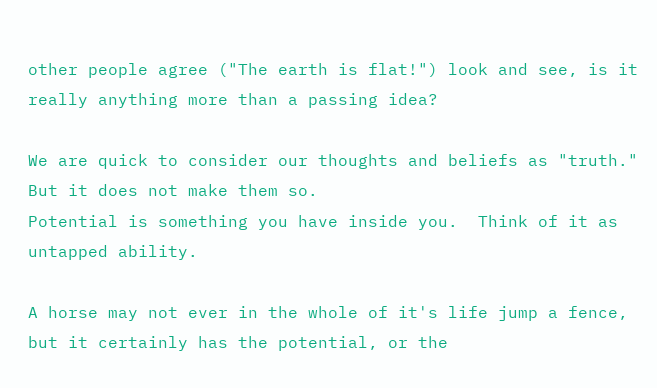other people agree ("The earth is flat!") look and see, is it really anything more than a passing idea?

We are quick to consider our thoughts and beliefs as "truth." But it does not make them so.
Potential is something you have inside you.  Think of it as untapped ability.

A horse may not ever in the whole of it's life jump a fence, but it certainly has the potential, or the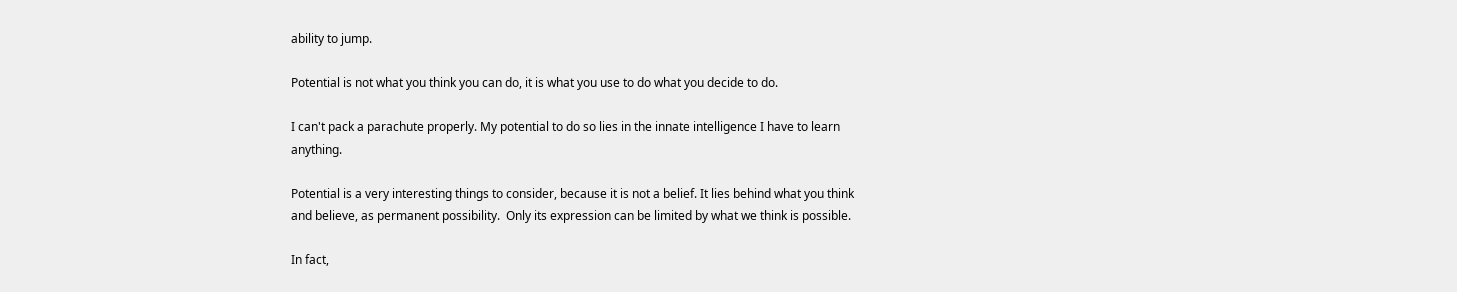ability to jump.

Potential is not what you think you can do, it is what you use to do what you decide to do.

I can't pack a parachute properly. My potential to do so lies in the innate intelligence I have to learn anything.

Potential is a very interesting things to consider, because it is not a belief. It lies behind what you think and believe, as permanent possibility.  Only its expression can be limited by what we think is possible.

In fact,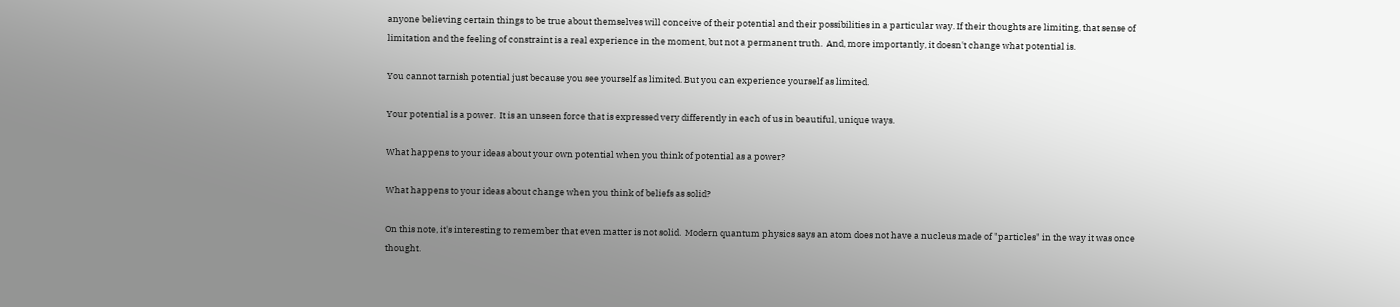anyone believing certain things to be true about themselves will conceive of their potential and their possibilities in a particular way. If their thoughts are limiting, that sense of limitation and the feeling of constraint is a real experience in the moment, but not a permanent truth.  And, more importantly, it doesn't change what potential is.

You cannot tarnish potential just because you see yourself as limited. But you can experience yourself as limited.

Your potential is a power.  It is an unseen force that is expressed very differently in each of us in beautiful, unique ways.

What happens to your ideas about your own potential when you think of potential as a power?

What happens to your ideas about change when you think of beliefs as solid?

On this note, it's interesting to remember that even matter is not solid.  Modern quantum physics says an atom does not have a nucleus made of "particles" in the way it was once thought.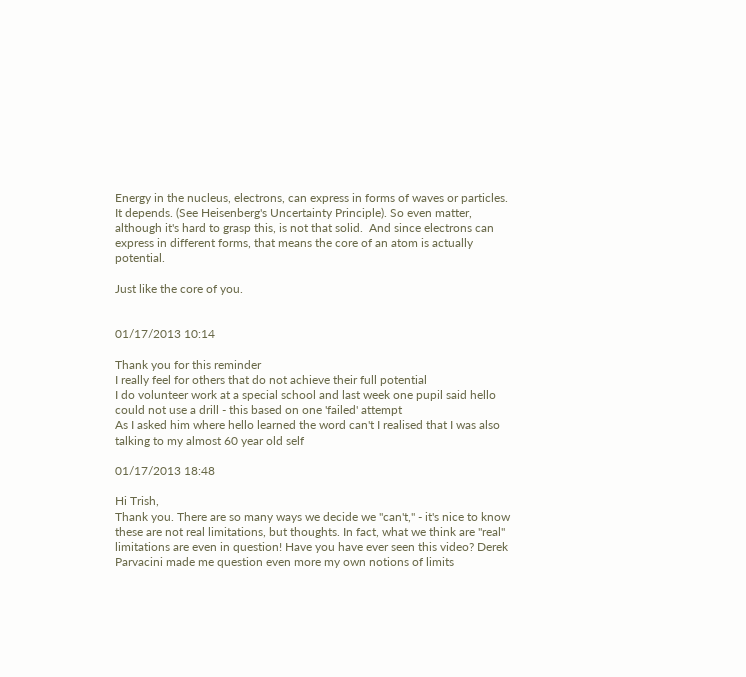Energy in the nucleus, electrons, can express in forms of waves or particles. It depends. (See Heisenberg's Uncertainty Principle). So even matter, although it's hard to grasp this, is not that solid.  And since electrons can express in different forms, that means the core of an atom is actually potential.

Just like the core of you.


01/17/2013 10:14

Thank you for this reminder
I really feel for others that do not achieve their full potential
I do volunteer work at a special school and last week one pupil said hello could not use a drill - this based on one 'failed' attempt
As I asked him where hello learned the word can't I realised that I was also talking to my almost 60 year old self

01/17/2013 18:48

Hi Trish,
Thank you. There are so many ways we decide we "can't," - it's nice to know these are not real limitations, but thoughts. In fact, what we think are "real" limitations are even in question! Have you have ever seen this video? Derek Parvacini made me question even more my own notions of limits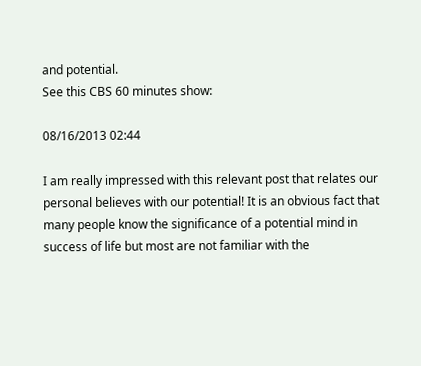and potential.
See this CBS 60 minutes show:

08/16/2013 02:44

I am really impressed with this relevant post that relates our personal believes with our potential! It is an obvious fact that many people know the significance of a potential mind in success of life but most are not familiar with the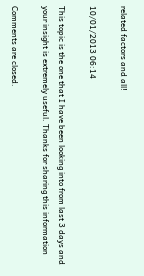related factors and all!

10/01/2013 06:14

This topic is the one that I have been looking into from last 3 days and your insight is extremely useful. Thanks for sharing this information

Comments are closed.